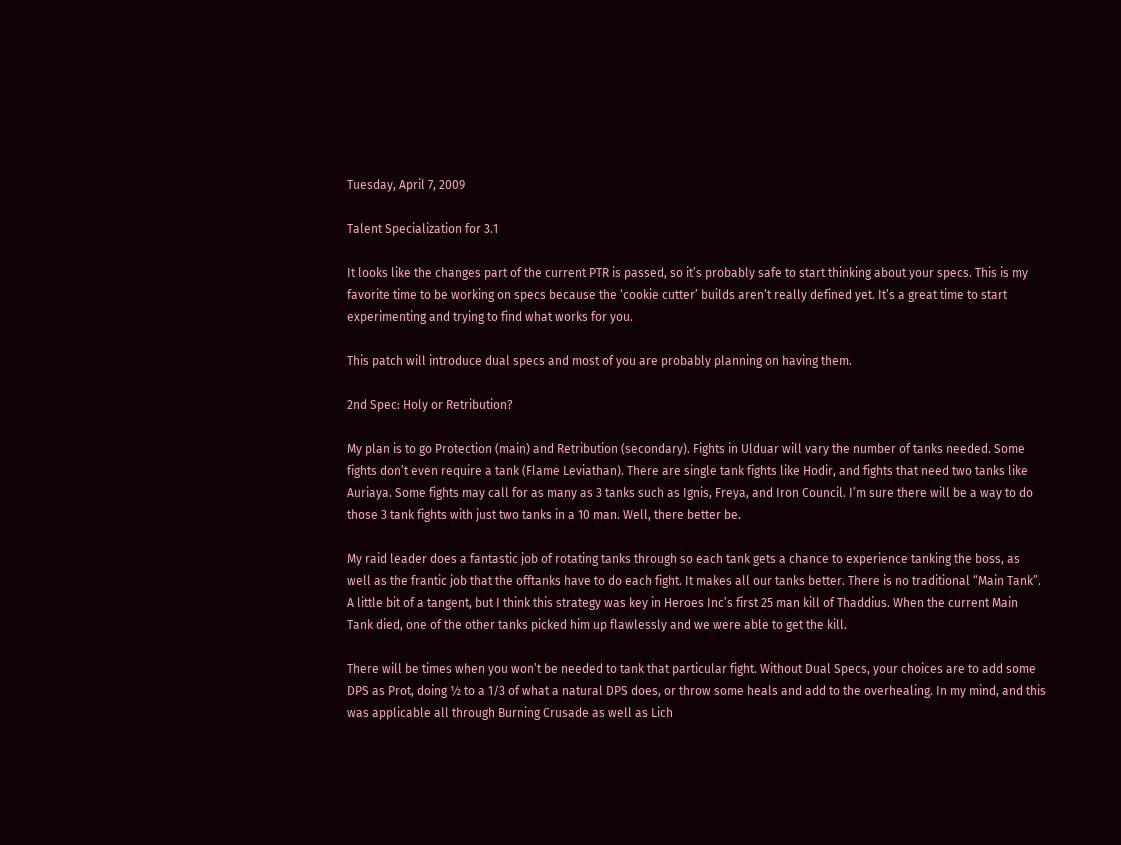Tuesday, April 7, 2009

Talent Specialization for 3.1

It looks like the changes part of the current PTR is passed, so it’s probably safe to start thinking about your specs. This is my favorite time to be working on specs because the ‘cookie cutter’ builds aren’t really defined yet. It’s a great time to start experimenting and trying to find what works for you.

This patch will introduce dual specs and most of you are probably planning on having them.

2nd Spec: Holy or Retribution?

My plan is to go Protection (main) and Retribution (secondary). Fights in Ulduar will vary the number of tanks needed. Some fights don’t even require a tank (Flame Leviathan). There are single tank fights like Hodir, and fights that need two tanks like Auriaya. Some fights may call for as many as 3 tanks such as Ignis, Freya, and Iron Council. I’m sure there will be a way to do those 3 tank fights with just two tanks in a 10 man. Well, there better be.

My raid leader does a fantastic job of rotating tanks through so each tank gets a chance to experience tanking the boss, as well as the frantic job that the offtanks have to do each fight. It makes all our tanks better. There is no traditional “Main Tank”. A little bit of a tangent, but I think this strategy was key in Heroes Inc’s first 25 man kill of Thaddius. When the current Main Tank died, one of the other tanks picked him up flawlessly and we were able to get the kill.

There will be times when you won’t be needed to tank that particular fight. Without Dual Specs, your choices are to add some DPS as Prot, doing ½ to a 1/3 of what a natural DPS does, or throw some heals and add to the overhealing. In my mind, and this was applicable all through Burning Crusade as well as Lich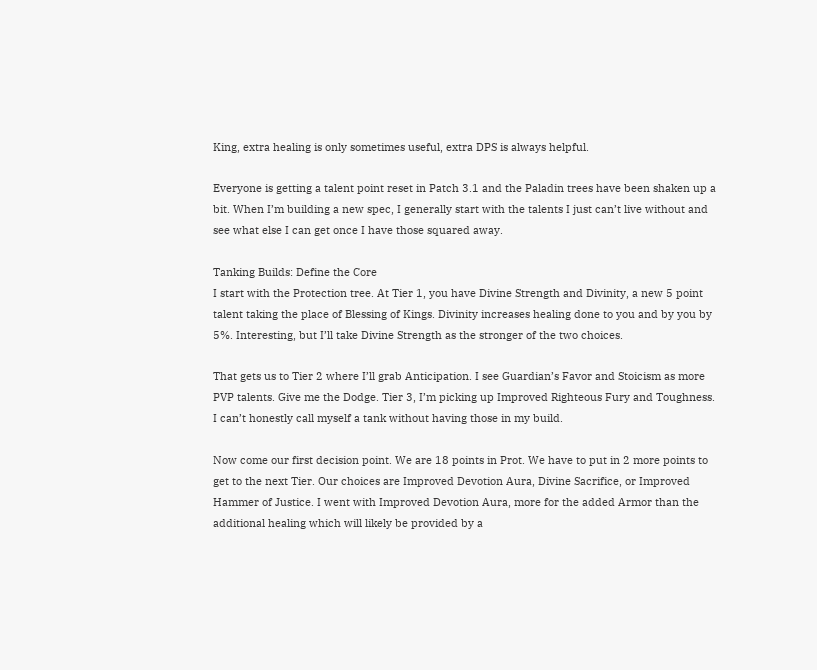King, extra healing is only sometimes useful, extra DPS is always helpful.

Everyone is getting a talent point reset in Patch 3.1 and the Paladin trees have been shaken up a bit. When I’m building a new spec, I generally start with the talents I just can’t live without and see what else I can get once I have those squared away.

Tanking Builds: Define the Core
I start with the Protection tree. At Tier 1, you have Divine Strength and Divinity, a new 5 point talent taking the place of Blessing of Kings. Divinity increases healing done to you and by you by 5%. Interesting, but I’ll take Divine Strength as the stronger of the two choices.

That gets us to Tier 2 where I’ll grab Anticipation. I see Guardian’s Favor and Stoicism as more PVP talents. Give me the Dodge. Tier 3, I’m picking up Improved Righteous Fury and Toughness. I can’t honestly call myself a tank without having those in my build.

Now come our first decision point. We are 18 points in Prot. We have to put in 2 more points to get to the next Tier. Our choices are Improved Devotion Aura, Divine Sacrifice, or Improved Hammer of Justice. I went with Improved Devotion Aura, more for the added Armor than the additional healing which will likely be provided by a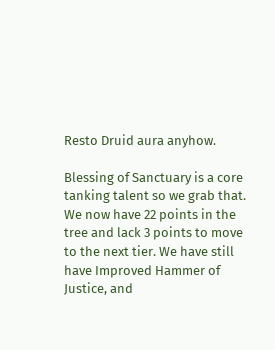Resto Druid aura anyhow.

Blessing of Sanctuary is a core tanking talent so we grab that. We now have 22 points in the tree and lack 3 points to move to the next tier. We have still have Improved Hammer of Justice, and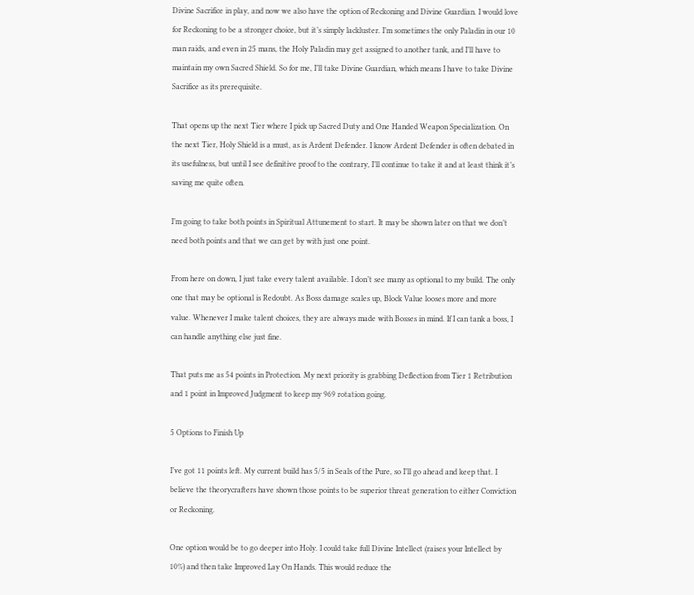Divine Sacrifice in play, and now we also have the option of Reckoning and Divine Guardian. I would love for Reckoning to be a stronger choice, but it’s simply lackluster. I’m sometimes the only Paladin in our 10 man raids, and even in 25 mans, the Holy Paladin may get assigned to another tank, and I’ll have to maintain my own Sacred Shield. So for me, I’ll take Divine Guardian, which means I have to take Divine Sacrifice as its prerequisite.

That opens up the next Tier where I pick up Sacred Duty and One Handed Weapon Specialization. On the next Tier, Holy Shield is a must, as is Ardent Defender. I know Ardent Defender is often debated in its usefulness, but until I see definitive proof to the contrary, I’ll continue to take it and at least think it’s saving me quite often.

I’m going to take both points in Spiritual Attunement to start. It may be shown later on that we don’t need both points and that we can get by with just one point.

From here on down, I just take every talent available. I don’t see many as optional to my build. The only one that may be optional is Redoubt. As Boss damage scales up, Block Value looses more and more value. Whenever I make talent choices, they are always made with Bosses in mind. If I can tank a boss, I can handle anything else just fine.

That puts me as 54 points in Protection. My next priority is grabbing Deflection from Tier 1 Retribution and 1 point in Improved Judgment to keep my 969 rotation going.

5 Options to Finish Up

I’ve got 11 points left. My current build has 5/5 in Seals of the Pure, so I’ll go ahead and keep that. I believe the theorycrafters have shown those points to be superior threat generation to either Conviction or Reckoning.

One option would be to go deeper into Holy. I could take full Divine Intellect (raises your Intellect by 10%) and then take Improved Lay On Hands. This would reduce the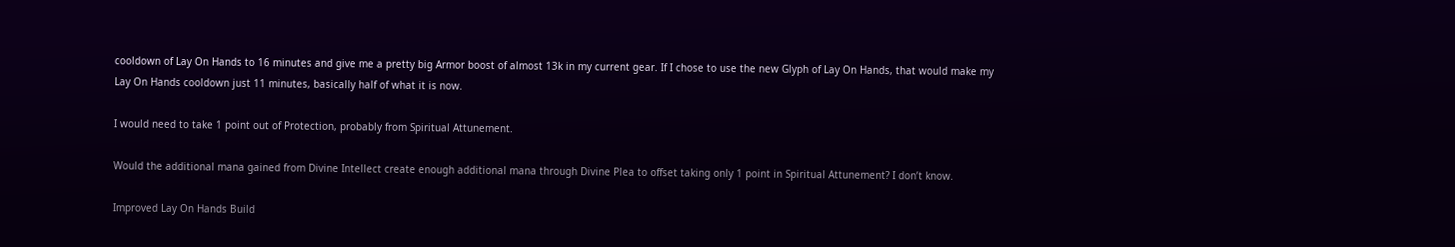cooldown of Lay On Hands to 16 minutes and give me a pretty big Armor boost of almost 13k in my current gear. If I chose to use the new Glyph of Lay On Hands, that would make my Lay On Hands cooldown just 11 minutes, basically half of what it is now.

I would need to take 1 point out of Protection, probably from Spiritual Attunement.

Would the additional mana gained from Divine Intellect create enough additional mana through Divine Plea to offset taking only 1 point in Spiritual Attunement? I don’t know.

Improved Lay On Hands Build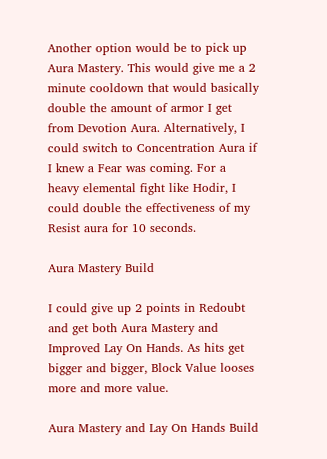Another option would be to pick up Aura Mastery. This would give me a 2 minute cooldown that would basically double the amount of armor I get from Devotion Aura. Alternatively, I could switch to Concentration Aura if I knew a Fear was coming. For a heavy elemental fight like Hodir, I could double the effectiveness of my Resist aura for 10 seconds.

Aura Mastery Build

I could give up 2 points in Redoubt and get both Aura Mastery and Improved Lay On Hands. As hits get bigger and bigger, Block Value looses more and more value.

Aura Mastery and Lay On Hands Build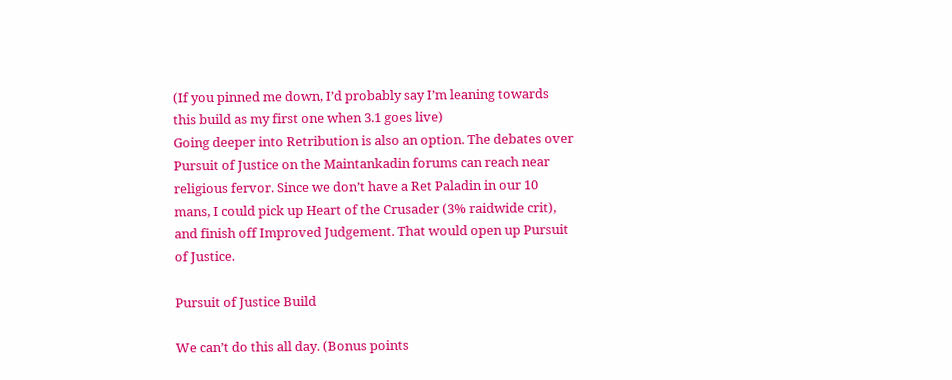(If you pinned me down, I’d probably say I’m leaning towards this build as my first one when 3.1 goes live)
Going deeper into Retribution is also an option. The debates over Pursuit of Justice on the Maintankadin forums can reach near religious fervor. Since we don’t have a Ret Paladin in our 10 mans, I could pick up Heart of the Crusader (3% raidwide crit), and finish off Improved Judgement. That would open up Pursuit of Justice.

Pursuit of Justice Build

We can’t do this all day. (Bonus points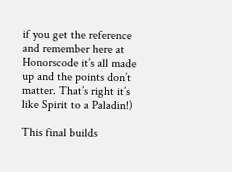if you get the reference and remember here at Honorscode it’s all made up and the points don’t matter. That’s right it’s like Spirit to a Paladin!)

This final builds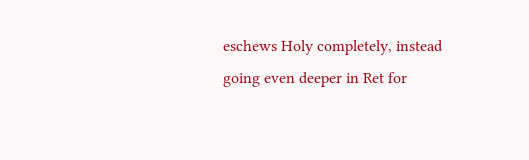eschews Holy completely, instead going even deeper in Ret for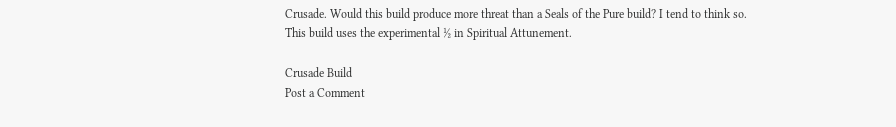Crusade. Would this build produce more threat than a Seals of the Pure build? I tend to think so. This build uses the experimental ½ in Spiritual Attunement.

Crusade Build
Post a Comment